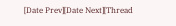[Date Prev][Date Next][Thread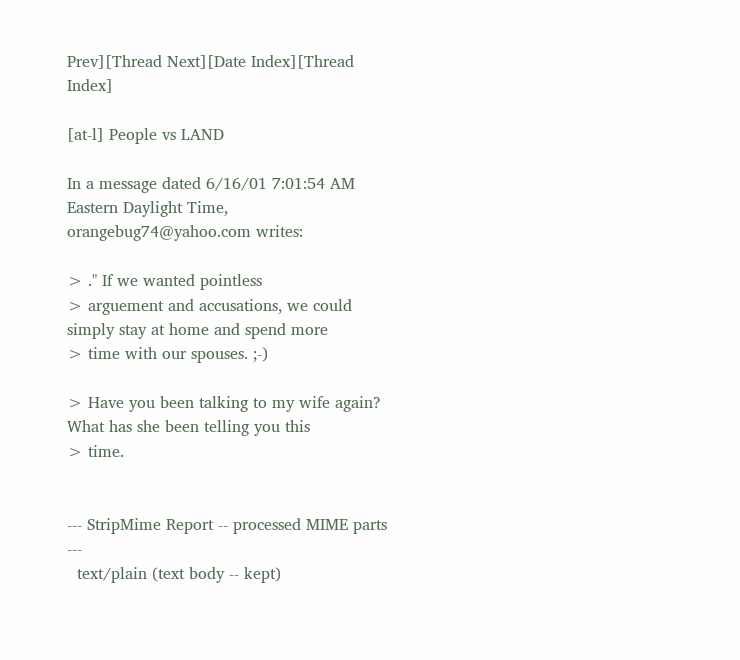Prev][Thread Next][Date Index][Thread Index]

[at-l] People vs LAND

In a message dated 6/16/01 7:01:54 AM Eastern Daylight Time,
orangebug74@yahoo.com writes:

> ." If we wanted pointless
> arguement and accusations, we could simply stay at home and spend more
> time with our spouses. ;-)

> Have you been talking to my wife again?  What has she been telling you this
> time.


--- StripMime Report -- processed MIME parts ---
  text/plain (text body -- kept)